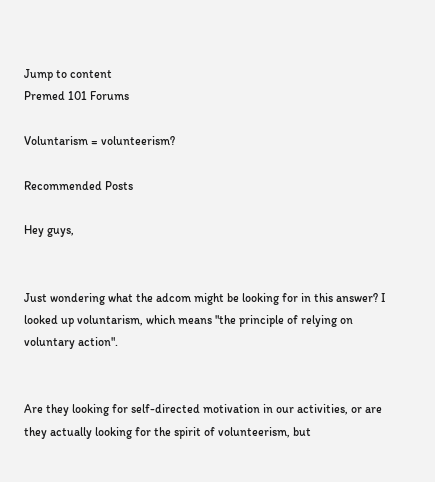Jump to content
Premed 101 Forums

Voluntarism = volunteerism?

Recommended Posts

Hey guys,


Just wondering what the adcom might be looking for in this answer? I looked up voluntarism, which means "the principle of relying on voluntary action".


Are they looking for self-directed motivation in our activities, or are they actually looking for the spirit of volunteerism, but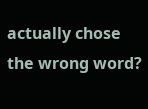actually chose the wrong word?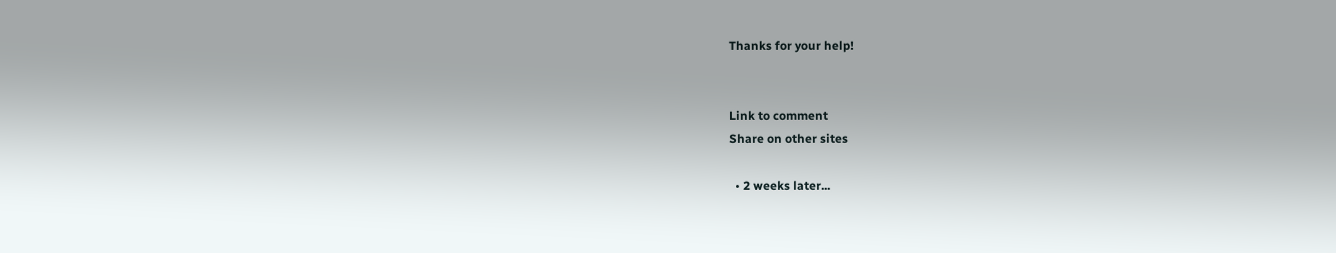Thanks for your help!


Link to comment
Share on other sites

  • 2 weeks later...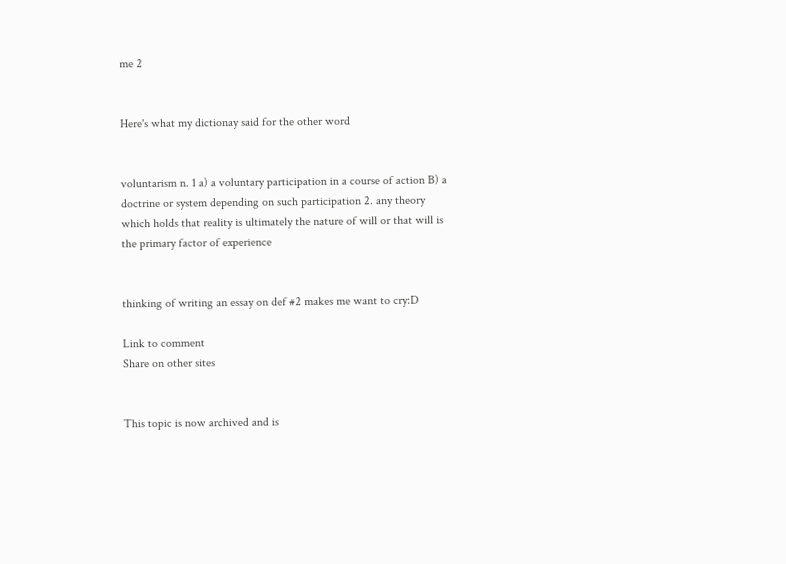me 2


Here's what my dictionay said for the other word


voluntarism n. 1 a) a voluntary participation in a course of action B) a doctrine or system depending on such participation 2. any theory which holds that reality is ultimately the nature of will or that will is the primary factor of experience


thinking of writing an essay on def #2 makes me want to cry:D

Link to comment
Share on other sites


This topic is now archived and is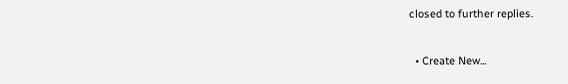closed to further replies.

  • Create New...